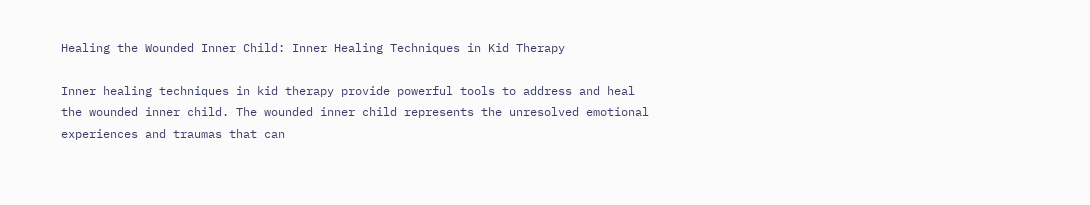Healing the Wounded Inner Child: Inner Healing Techniques in Kid Therapy

Inner healing techniques in kid therapy provide powerful tools to address and heal the wounded inner child. The wounded inner child represents the unresolved emotional experiences and traumas that can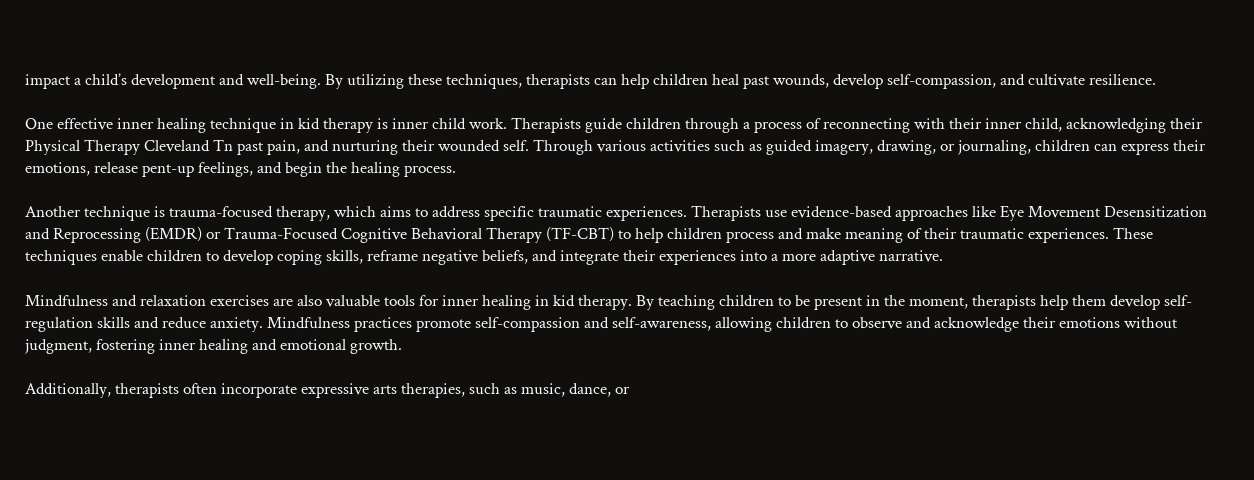impact a child’s development and well-being. By utilizing these techniques, therapists can help children heal past wounds, develop self-compassion, and cultivate resilience.

One effective inner healing technique in kid therapy is inner child work. Therapists guide children through a process of reconnecting with their inner child, acknowledging their Physical Therapy Cleveland Tn past pain, and nurturing their wounded self. Through various activities such as guided imagery, drawing, or journaling, children can express their emotions, release pent-up feelings, and begin the healing process.

Another technique is trauma-focused therapy, which aims to address specific traumatic experiences. Therapists use evidence-based approaches like Eye Movement Desensitization and Reprocessing (EMDR) or Trauma-Focused Cognitive Behavioral Therapy (TF-CBT) to help children process and make meaning of their traumatic experiences. These techniques enable children to develop coping skills, reframe negative beliefs, and integrate their experiences into a more adaptive narrative.

Mindfulness and relaxation exercises are also valuable tools for inner healing in kid therapy. By teaching children to be present in the moment, therapists help them develop self-regulation skills and reduce anxiety. Mindfulness practices promote self-compassion and self-awareness, allowing children to observe and acknowledge their emotions without judgment, fostering inner healing and emotional growth.

Additionally, therapists often incorporate expressive arts therapies, such as music, dance, or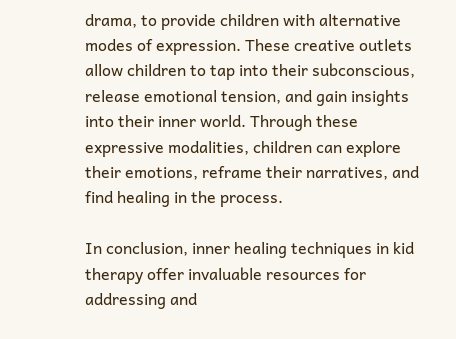drama, to provide children with alternative modes of expression. These creative outlets allow children to tap into their subconscious, release emotional tension, and gain insights into their inner world. Through these expressive modalities, children can explore their emotions, reframe their narratives, and find healing in the process.

In conclusion, inner healing techniques in kid therapy offer invaluable resources for addressing and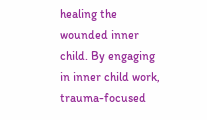healing the wounded inner child. By engaging in inner child work, trauma-focused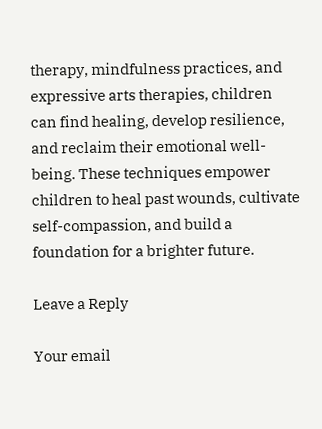therapy, mindfulness practices, and expressive arts therapies, children can find healing, develop resilience, and reclaim their emotional well-being. These techniques empower children to heal past wounds, cultivate self-compassion, and build a foundation for a brighter future.

Leave a Reply

Your email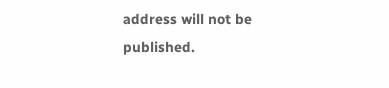address will not be published.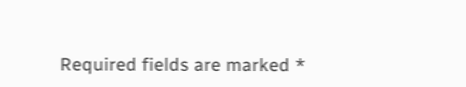Required fields are marked *